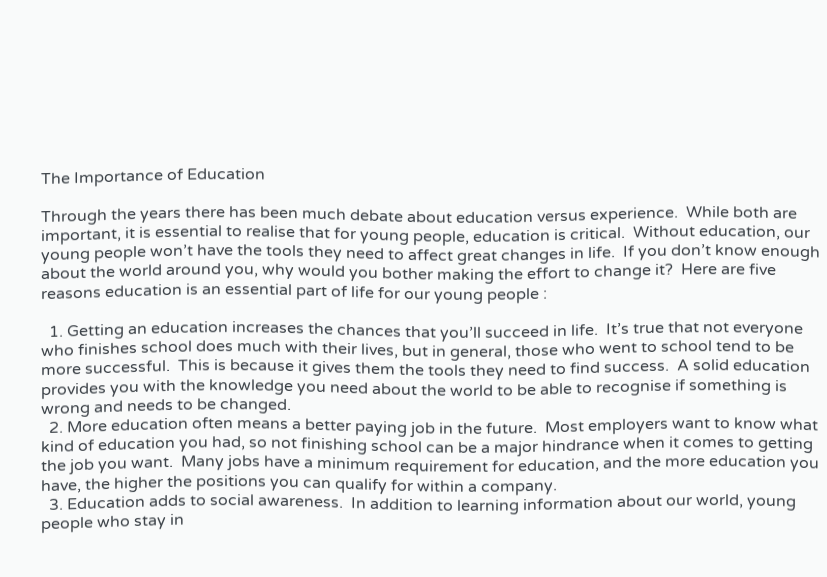The Importance of Education

Through the years there has been much debate about education versus experience.  While both are important, it is essential to realise that for young people, education is critical.  Without education, our young people won’t have the tools they need to affect great changes in life.  If you don’t know enough about the world around you, why would you bother making the effort to change it?  Here are five reasons education is an essential part of life for our young people :

  1. Getting an education increases the chances that you’ll succeed in life.  It’s true that not everyone who finishes school does much with their lives, but in general, those who went to school tend to be more successful.  This is because it gives them the tools they need to find success.  A solid education provides you with the knowledge you need about the world to be able to recognise if something is wrong and needs to be changed.
  2. More education often means a better paying job in the future.  Most employers want to know what kind of education you had, so not finishing school can be a major hindrance when it comes to getting the job you want.  Many jobs have a minimum requirement for education, and the more education you have, the higher the positions you can qualify for within a company.
  3. Education adds to social awareness.  In addition to learning information about our world, young people who stay in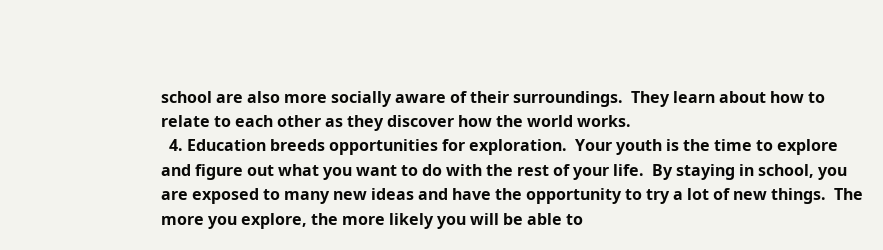school are also more socially aware of their surroundings.  They learn about how to relate to each other as they discover how the world works.
  4. Education breeds opportunities for exploration.  Your youth is the time to explore and figure out what you want to do with the rest of your life.  By staying in school, you are exposed to many new ideas and have the opportunity to try a lot of new things.  The more you explore, the more likely you will be able to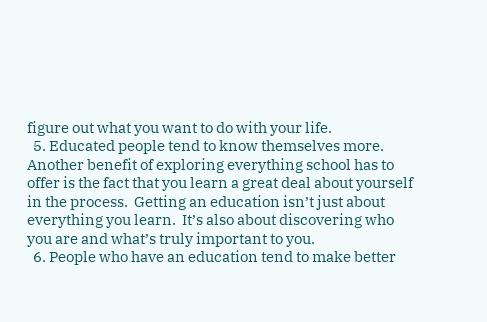figure out what you want to do with your life.
  5. Educated people tend to know themselves more.  Another benefit of exploring everything school has to offer is the fact that you learn a great deal about yourself in the process.  Getting an education isn’t just about everything you learn.  It’s also about discovering who you are and what’s truly important to you.
  6. People who have an education tend to make better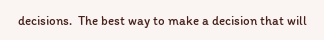decisions.  The best way to make a decision that will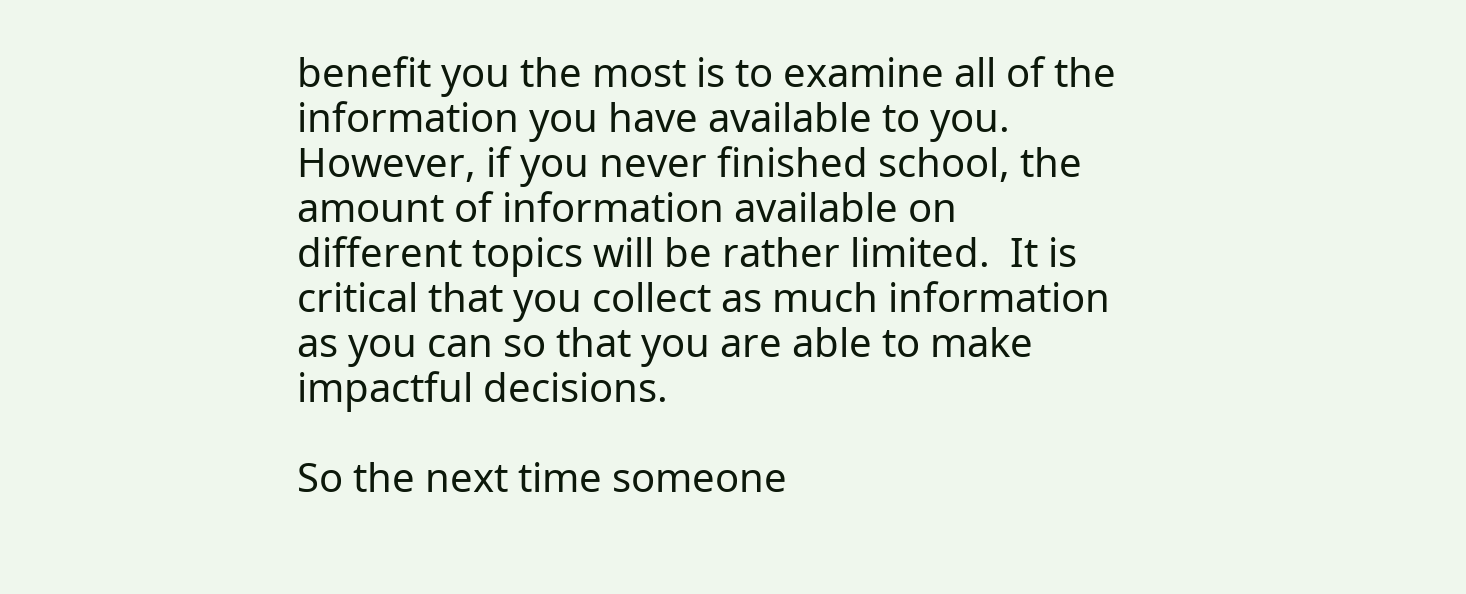benefit you the most is to examine all of the information you have available to you.  However, if you never finished school, the amount of information available on different topics will be rather limited.  It is critical that you collect as much information as you can so that you are able to make impactful decisions.

So the next time someone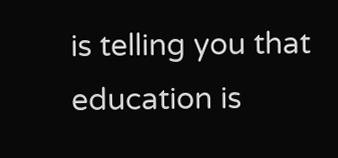is telling you that education is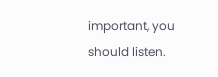important, you should listen.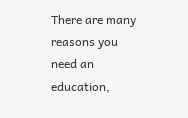There are many reasons you need an education,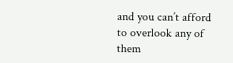and you can’t afford to overlook any of them